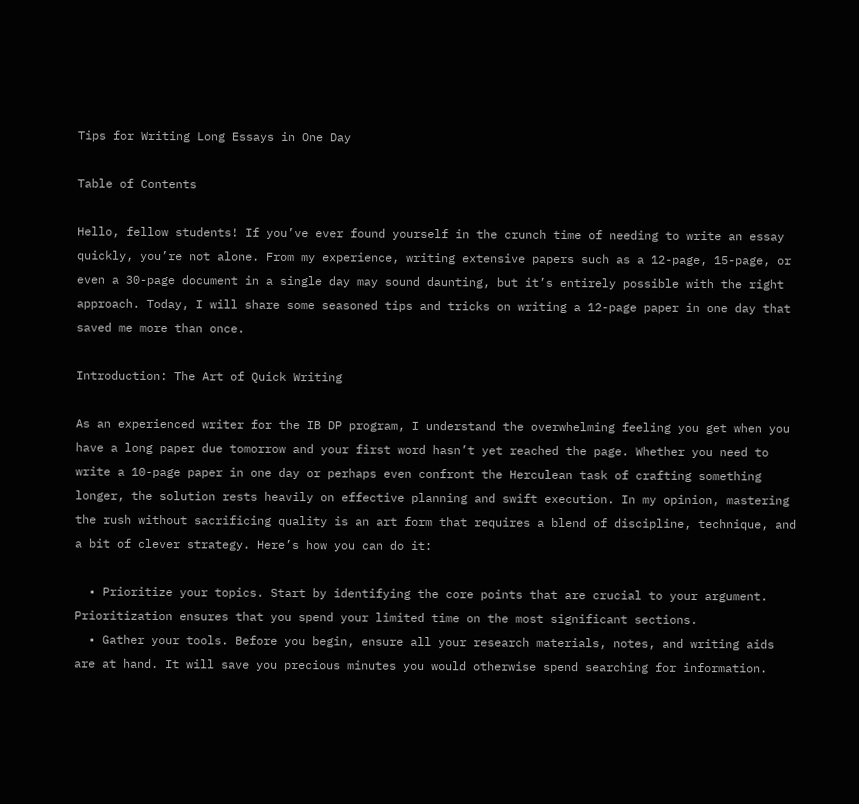Tips for Writing Long Essays in One Day

Table of Contents

Hello, fellow students! If you’ve ever found yourself in the crunch time of needing to write an essay quickly, you’re not alone. From my experience, writing extensive papers such as a 12-page, 15-page, or even a 30-page document in a single day may sound daunting, but it’s entirely possible with the right approach. Today, I will share some seasoned tips and tricks on writing a 12-page paper in one day that saved me more than once.

Introduction: The Art of Quick Writing

As an experienced writer for the IB DP program, I understand the overwhelming feeling you get when you have a long paper due tomorrow and your first word hasn’t yet reached the page. Whether you need to write a 10-page paper in one day or perhaps even confront the Herculean task of crafting something longer, the solution rests heavily on effective planning and swift execution. In my opinion, mastering the rush without sacrificing quality is an art form that requires a blend of discipline, technique, and a bit of clever strategy. Here’s how you can do it:

  • Prioritize your topics. Start by identifying the core points that are crucial to your argument. Prioritization ensures that you spend your limited time on the most significant sections.
  • Gather your tools. Before you begin, ensure all your research materials, notes, and writing aids are at hand. It will save you precious minutes you would otherwise spend searching for information.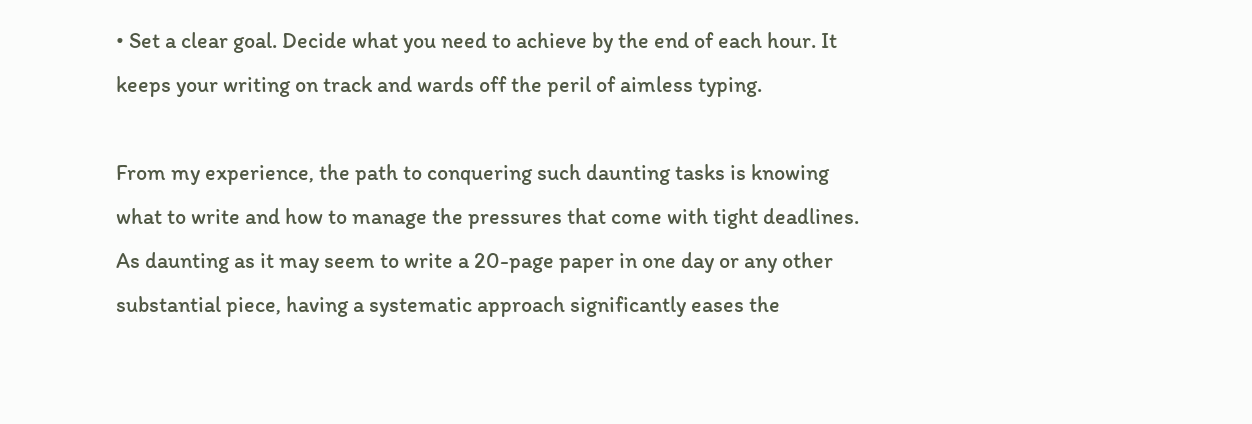• Set a clear goal. Decide what you need to achieve by the end of each hour. It keeps your writing on track and wards off the peril of aimless typing.

From my experience, the path to conquering such daunting tasks is knowing what to write and how to manage the pressures that come with tight deadlines. As daunting as it may seem to write a 20-page paper in one day or any other substantial piece, having a systematic approach significantly eases the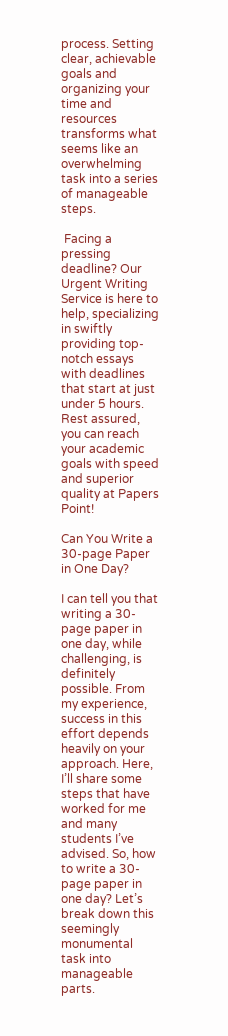process. Setting clear, achievable goals and organizing your time and resources transforms what seems like an overwhelming task into a series of manageable steps.

 Facing a pressing deadline? Our Urgent Writing Service is here to help, specializing in swiftly providing top-notch essays with deadlines that start at just under 5 hours. Rest assured, you can reach your academic goals with speed and superior quality at Papers Point!

Can You Write a 30-page Paper in One Day?

I can tell you that writing a 30-page paper in one day, while challenging, is definitely possible. From my experience, success in this effort depends heavily on your approach. Here, I’ll share some steps that have worked for me and many students I’ve advised. So, how to write a 30-page paper in one day? Let’s break down this seemingly monumental task into manageable parts.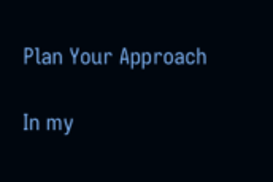Plan Your Approach

In my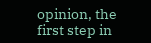opinion, the first step in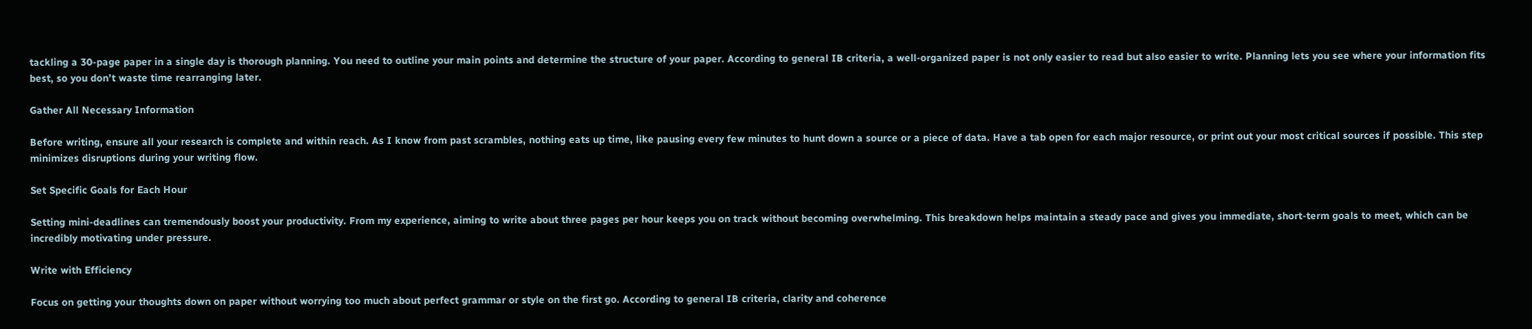tackling a 30-page paper in a single day is thorough planning. You need to outline your main points and determine the structure of your paper. According to general IB criteria, a well-organized paper is not only easier to read but also easier to write. Planning lets you see where your information fits best, so you don’t waste time rearranging later.

Gather All Necessary Information

Before writing, ensure all your research is complete and within reach. As I know from past scrambles, nothing eats up time, like pausing every few minutes to hunt down a source or a piece of data. Have a tab open for each major resource, or print out your most critical sources if possible. This step minimizes disruptions during your writing flow.

Set Specific Goals for Each Hour

Setting mini-deadlines can tremendously boost your productivity. From my experience, aiming to write about three pages per hour keeps you on track without becoming overwhelming. This breakdown helps maintain a steady pace and gives you immediate, short-term goals to meet, which can be incredibly motivating under pressure.

Write with Efficiency

Focus on getting your thoughts down on paper without worrying too much about perfect grammar or style on the first go. According to general IB criteria, clarity and coherence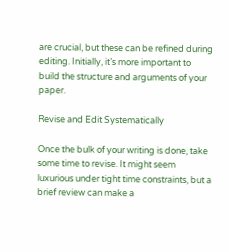are crucial, but these can be refined during editing. Initially, it’s more important to build the structure and arguments of your paper.

Revise and Edit Systematically

Once the bulk of your writing is done, take some time to revise. It might seem luxurious under tight time constraints, but a brief review can make a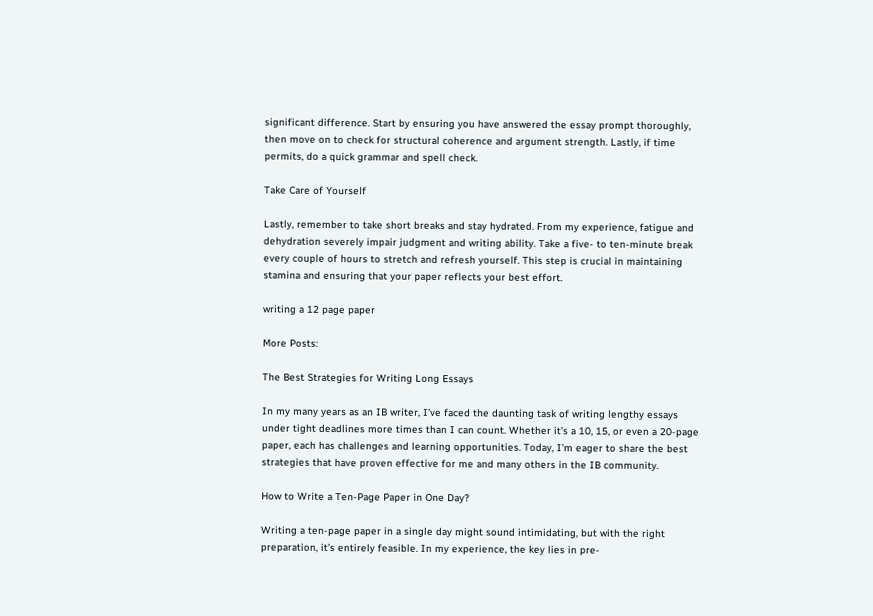significant difference. Start by ensuring you have answered the essay prompt thoroughly, then move on to check for structural coherence and argument strength. Lastly, if time permits, do a quick grammar and spell check.

Take Care of Yourself

Lastly, remember to take short breaks and stay hydrated. From my experience, fatigue and dehydration severely impair judgment and writing ability. Take a five- to ten-minute break every couple of hours to stretch and refresh yourself. This step is crucial in maintaining stamina and ensuring that your paper reflects your best effort.

writing a 12 page paper

More Posts:

The Best Strategies for Writing Long Essays

In my many years as an IB writer, I’ve faced the daunting task of writing lengthy essays under tight deadlines more times than I can count. Whether it’s a 10, 15, or even a 20-page paper, each has challenges and learning opportunities. Today, I’m eager to share the best strategies that have proven effective for me and many others in the IB community.

How to Write a Ten-Page Paper in One Day?

Writing a ten-page paper in a single day might sound intimidating, but with the right preparation, it’s entirely feasible. In my experience, the key lies in pre-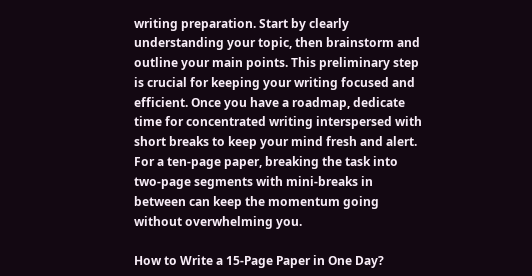writing preparation. Start by clearly understanding your topic, then brainstorm and outline your main points. This preliminary step is crucial for keeping your writing focused and efficient. Once you have a roadmap, dedicate time for concentrated writing interspersed with short breaks to keep your mind fresh and alert. For a ten-page paper, breaking the task into two-page segments with mini-breaks in between can keep the momentum going without overwhelming you.

How to Write a 15-Page Paper in One Day?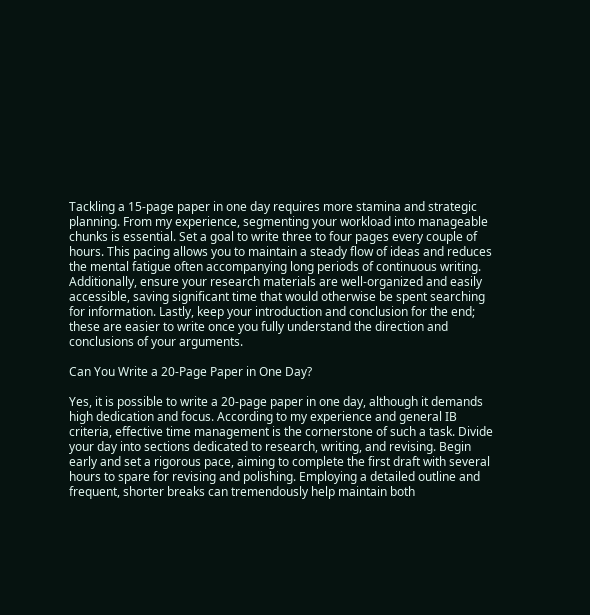Tackling a 15-page paper in one day requires more stamina and strategic planning. From my experience, segmenting your workload into manageable chunks is essential. Set a goal to write three to four pages every couple of hours. This pacing allows you to maintain a steady flow of ideas and reduces the mental fatigue often accompanying long periods of continuous writing. Additionally, ensure your research materials are well-organized and easily accessible, saving significant time that would otherwise be spent searching for information. Lastly, keep your introduction and conclusion for the end; these are easier to write once you fully understand the direction and conclusions of your arguments.

Can You Write a 20-Page Paper in One Day?

Yes, it is possible to write a 20-page paper in one day, although it demands high dedication and focus. According to my experience and general IB criteria, effective time management is the cornerstone of such a task. Divide your day into sections dedicated to research, writing, and revising. Begin early and set a rigorous pace, aiming to complete the first draft with several hours to spare for revising and polishing. Employing a detailed outline and frequent, shorter breaks can tremendously help maintain both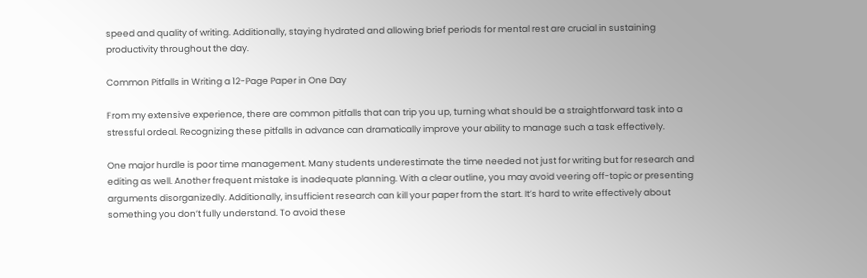speed and quality of writing. Additionally, staying hydrated and allowing brief periods for mental rest are crucial in sustaining productivity throughout the day.

Common Pitfalls in Writing a 12-Page Paper in One Day

From my extensive experience, there are common pitfalls that can trip you up, turning what should be a straightforward task into a stressful ordeal. Recognizing these pitfalls in advance can dramatically improve your ability to manage such a task effectively.

One major hurdle is poor time management. Many students underestimate the time needed not just for writing but for research and editing as well. Another frequent mistake is inadequate planning. With a clear outline, you may avoid veering off-topic or presenting arguments disorganizedly. Additionally, insufficient research can kill your paper from the start. It’s hard to write effectively about something you don’t fully understand. To avoid these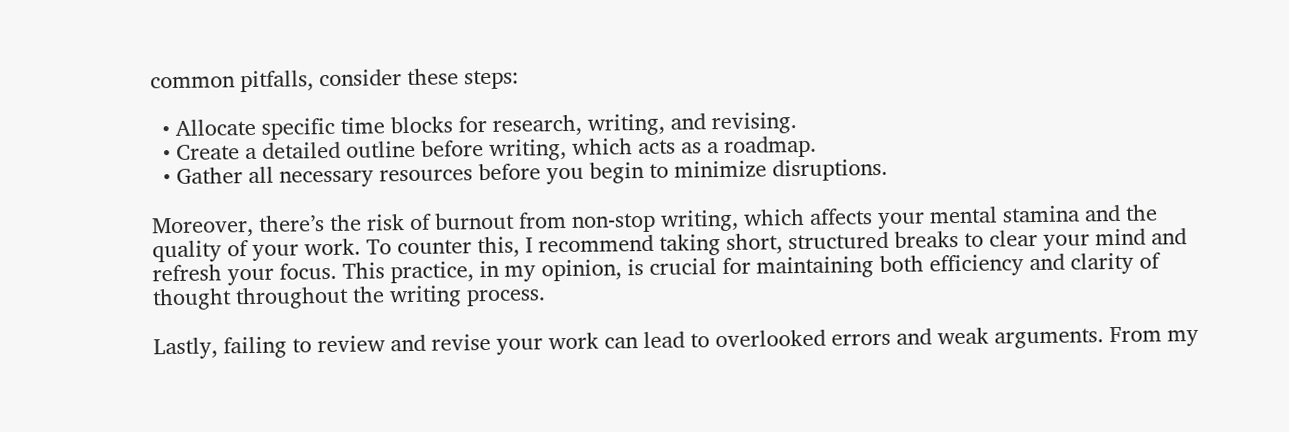common pitfalls, consider these steps:

  • Allocate specific time blocks for research, writing, and revising.
  • Create a detailed outline before writing, which acts as a roadmap.
  • Gather all necessary resources before you begin to minimize disruptions.

Moreover, there’s the risk of burnout from non-stop writing, which affects your mental stamina and the quality of your work. To counter this, I recommend taking short, structured breaks to clear your mind and refresh your focus. This practice, in my opinion, is crucial for maintaining both efficiency and clarity of thought throughout the writing process.

Lastly, failing to review and revise your work can lead to overlooked errors and weak arguments. From my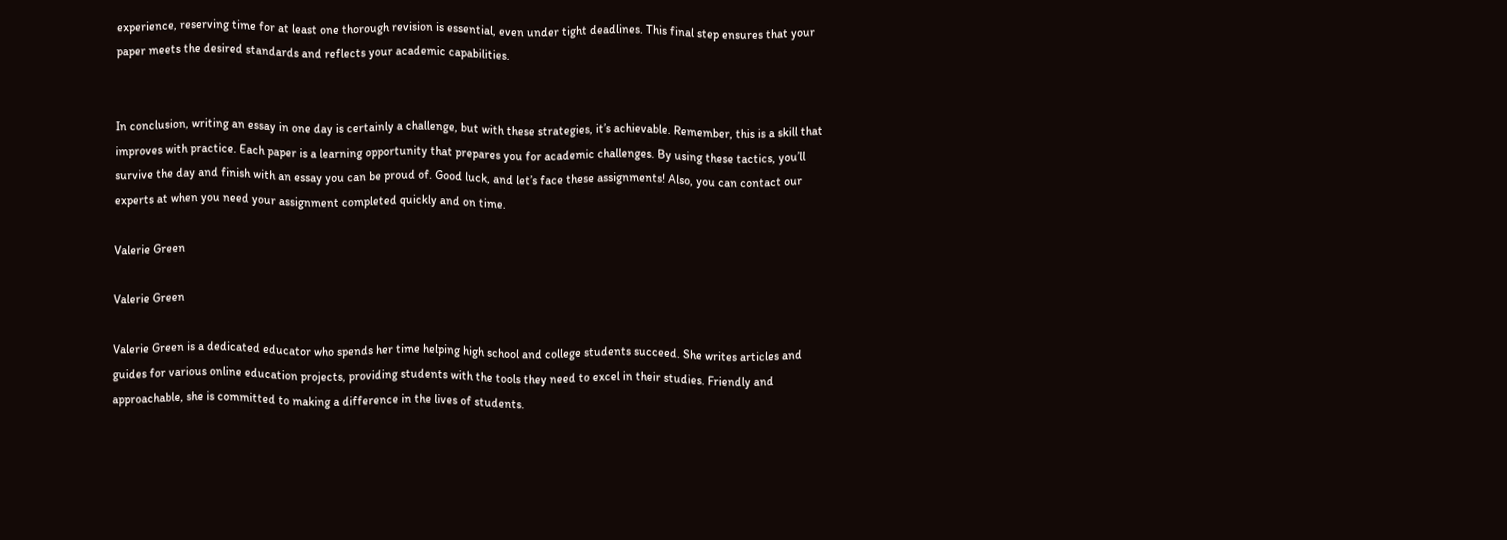experience, reserving time for at least one thorough revision is essential, even under tight deadlines. This final step ensures that your paper meets the desired standards and reflects your academic capabilities.


In conclusion, writing an essay in one day is certainly a challenge, but with these strategies, it’s achievable. Remember, this is a skill that improves with practice. Each paper is a learning opportunity that prepares you for academic challenges. By using these tactics, you’ll survive the day and finish with an essay you can be proud of. Good luck, and let’s face these assignments! Also, you can contact our experts at when you need your assignment completed quickly and on time.

Valerie Green

Valerie Green

Valerie Green is a dedicated educator who spends her time helping high school and college students succeed. She writes articles and guides for various online education projects, providing students with the tools they need to excel in their studies. Friendly and approachable, she is committed to making a difference in the lives of students.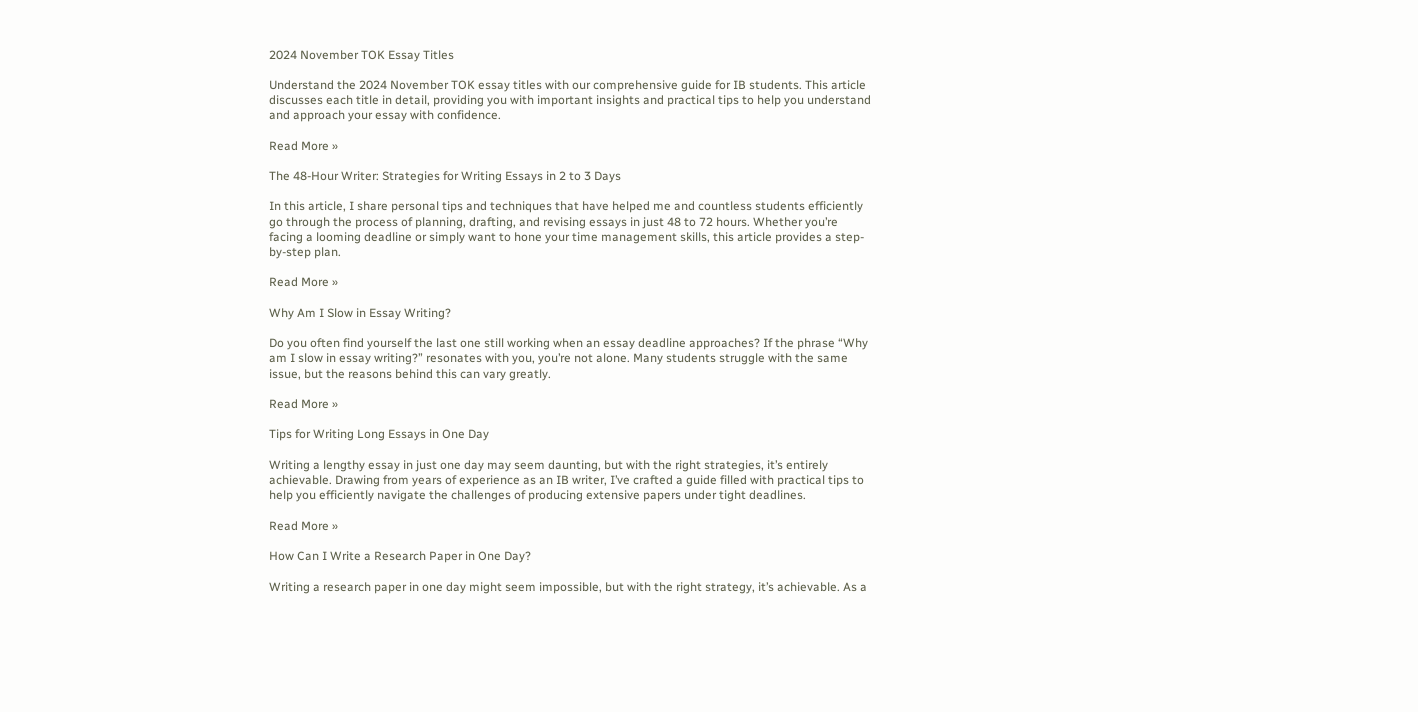2024 November TOK Essay Titles

Understand the 2024 November TOK essay titles with our comprehensive guide for IB students. This article discusses each title in detail, providing you with important insights and practical tips to help you understand and approach your essay with confidence.

Read More »

The 48-Hour Writer: Strategies for Writing Essays in 2 to 3 Days

In this article, I share personal tips and techniques that have helped me and countless students efficiently go through the process of planning, drafting, and revising essays in just 48 to 72 hours. Whether you’re facing a looming deadline or simply want to hone your time management skills, this article provides a step-by-step plan.

Read More »

Why Am I Slow in Essay Writing?

Do you often find yourself the last one still working when an essay deadline approaches? If the phrase “Why am I slow in essay writing?” resonates with you, you’re not alone. Many students struggle with the same issue, but the reasons behind this can vary greatly.

Read More »

Tips for Writing Long Essays in One Day

Writing a lengthy essay in just one day may seem daunting, but with the right strategies, it’s entirely achievable. Drawing from years of experience as an IB writer, I’ve crafted a guide filled with practical tips to help you efficiently navigate the challenges of producing extensive papers under tight deadlines.

Read More »

How Can I Write a Research Paper in One Day?

Writing a research paper in one day might seem impossible, but with the right strategy, it’s achievable. As a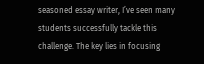seasoned essay writer, I’ve seen many students successfully tackle this challenge. The key lies in focusing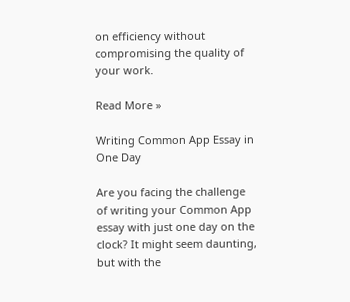on efficiency without compromising the quality of your work.

Read More »

Writing Common App Essay in One Day

Are you facing the challenge of writing your Common App essay with just one day on the clock? It might seem daunting, but with the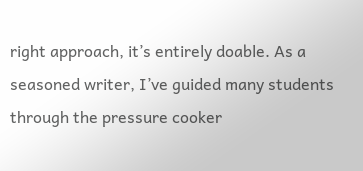right approach, it’s entirely doable. As a seasoned writer, I’ve guided many students through the pressure cooker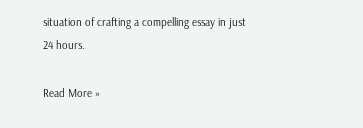situation of crafting a compelling essay in just 24 hours.

Read More »